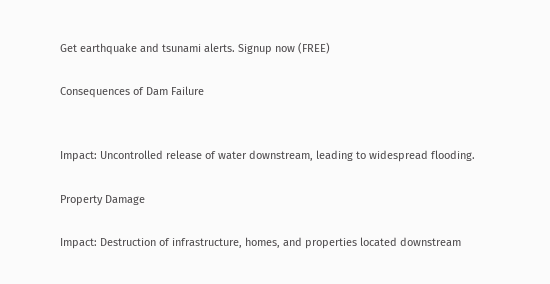Get earthquake and tsunami alerts. Signup now (FREE)

Consequences of Dam Failure


Impact: Uncontrolled release of water downstream, leading to widespread flooding.

Property Damage

Impact: Destruction of infrastructure, homes, and properties located downstream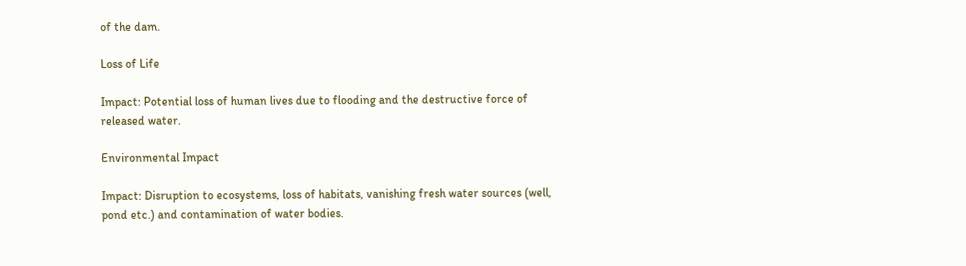of the dam.

Loss of Life

Impact: Potential loss of human lives due to flooding and the destructive force of released water.

Environmental Impact

Impact: Disruption to ecosystems, loss of habitats, vanishing fresh water sources (well, pond etc.) and contamination of water bodies.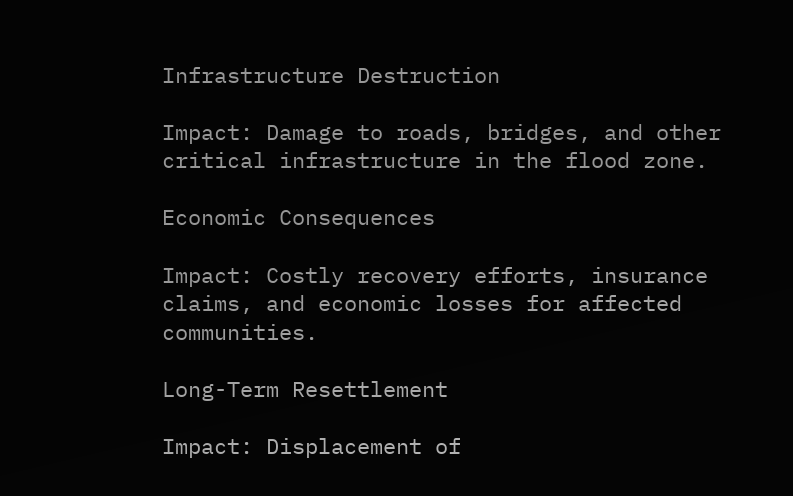Infrastructure Destruction

Impact: Damage to roads, bridges, and other critical infrastructure in the flood zone.

Economic Consequences

Impact: Costly recovery efforts, insurance claims, and economic losses for affected communities.

Long-Term Resettlement

Impact: Displacement of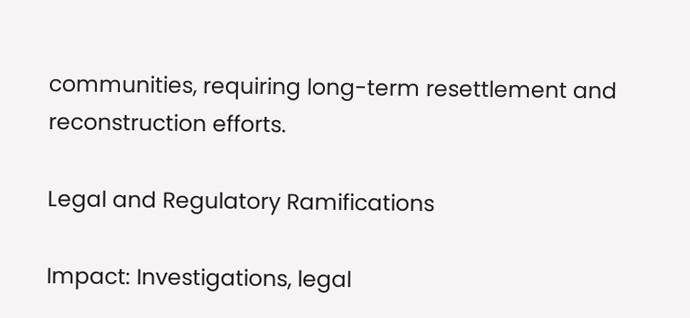communities, requiring long-term resettlement and reconstruction efforts.

Legal and Regulatory Ramifications

Impact: Investigations, legal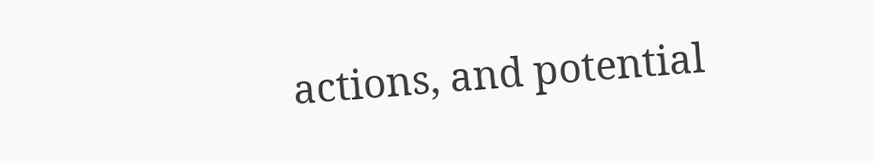actions, and potential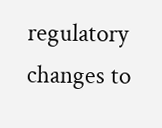regulatory changes to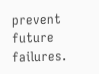prevent future failures.